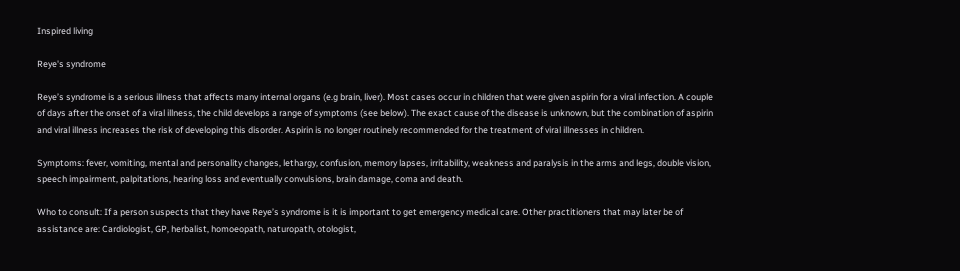Inspired living

Reye's syndrome

Reye’s syndrome is a serious illness that affects many internal organs (e.g brain, liver). Most cases occur in children that were given aspirin for a viral infection. A couple of days after the onset of a viral illness, the child develops a range of symptoms (see below). The exact cause of the disease is unknown, but the combination of aspirin and viral illness increases the risk of developing this disorder. Aspirin is no longer routinely recommended for the treatment of viral illnesses in children.

Symptoms: fever, vomiting, mental and personality changes, lethargy, confusion, memory lapses, irritability, weakness and paralysis in the arms and legs, double vision, speech impairment, palpitations, hearing loss and eventually convulsions, brain damage, coma and death.

Who to consult: If a person suspects that they have Reye’s syndrome is it is important to get emergency medical care. Other practitioners that may later be of assistance are: Cardiologist, GP, herbalist, homoeopath, naturopath, otologist,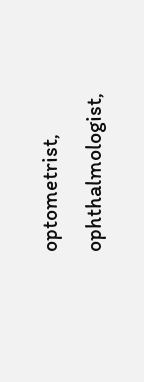optometrist, ophthalmologist,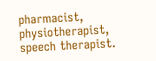pharmacist, physiotherapist, speech therapist.